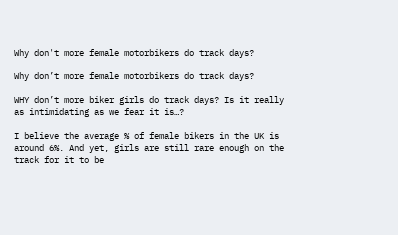Why don't more female motorbikers do track days?

Why don’t more female motorbikers do track days?

WHY don’t more biker girls do track days? Is it really as intimidating as we fear it is…?

I believe the average % of female bikers in the UK is around 6%. And yet, girls are still rare enough on the track for it to be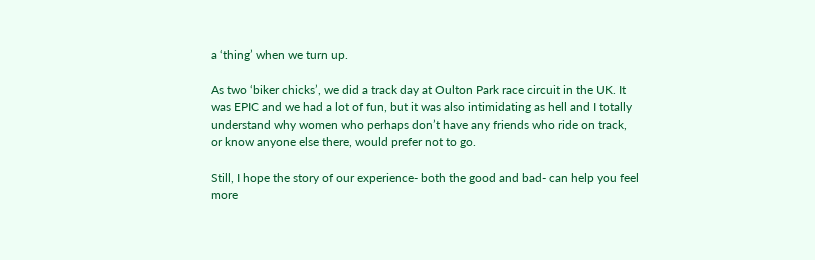a ‘thing’ when we turn up.

As two ‘biker chicks’, we did a track day at Oulton Park race circuit in the UK. It was EPIC and we had a lot of fun, but it was also intimidating as hell and I totally understand why women who perhaps don’t have any friends who ride on track, or know anyone else there, would prefer not to go.

Still, I hope the story of our experience- both the good and bad- can help you feel more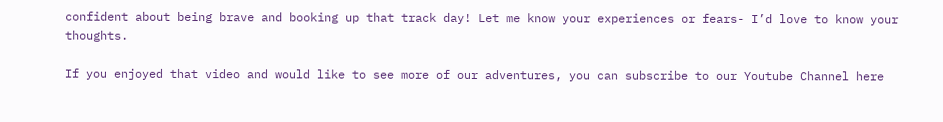confident about being brave and booking up that track day! Let me know your experiences or fears- I’d love to know your thoughts.

If you enjoyed that video and would like to see more of our adventures, you can subscribe to our Youtube Channel here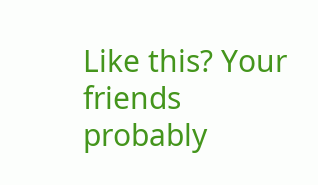Like this? Your friends probably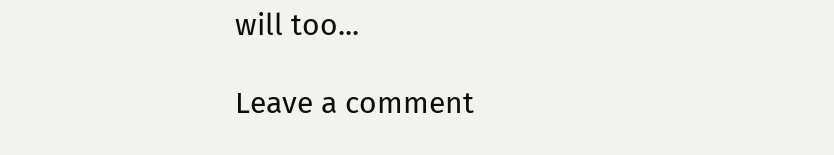will too...

Leave a comment